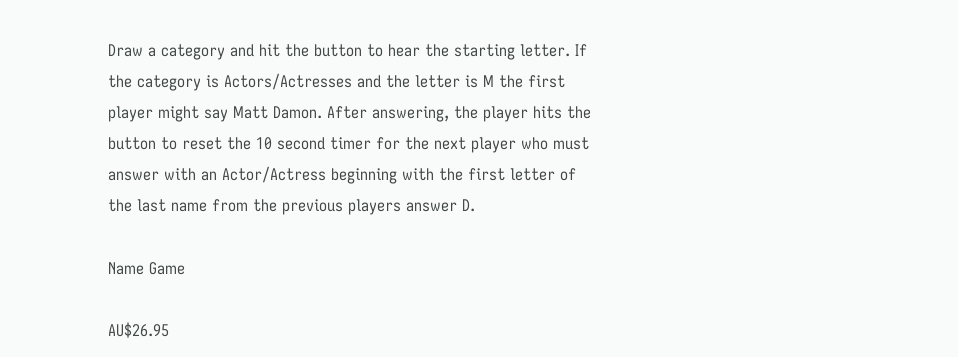Draw a category and hit the button to hear the starting letter. If the category is Actors/Actresses and the letter is M the first player might say Matt Damon. After answering, the player hits the button to reset the 10 second timer for the next player who must answer with an Actor/Actress beginning with the first letter of the last name from the previous players answer D.

Name Game

AU$26.95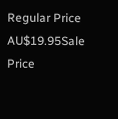Regular Price
AU$19.95Sale Price